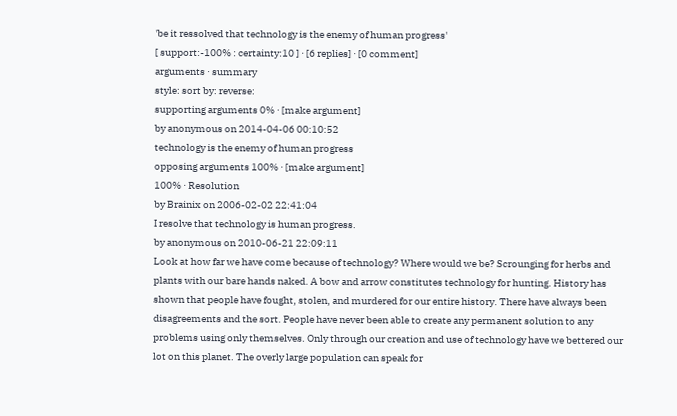'be it ressolved that technology is the enemy of human progress'
[ support:-100% : certainty:10 ] · [6 replies] · [0 comment]
arguments · summary
style: sort by: reverse:
supporting arguments 0% · [make argument]
by anonymous on 2014-04-06 00:10:52
technology is the enemy of human progress
opposing arguments 100% · [make argument]
100% · Resolution
by Brainix on 2006-02-02 22:41:04
I resolve that technology is human progress.
by anonymous on 2010-06-21 22:09:11
Look at how far we have come because of technology? Where would we be? Scrounging for herbs and plants with our bare hands naked. A bow and arrow constitutes technology for hunting. History has shown that people have fought, stolen, and murdered for our entire history. There have always been disagreements and the sort. People have never been able to create any permanent solution to any problems using only themselves. Only through our creation and use of technology have we bettered our lot on this planet. The overly large population can speak for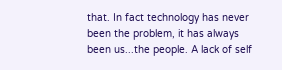that. In fact technology has never been the problem, it has always been us...the people. A lack of self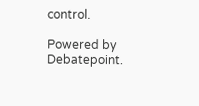control.

Powered by Debatepoint.